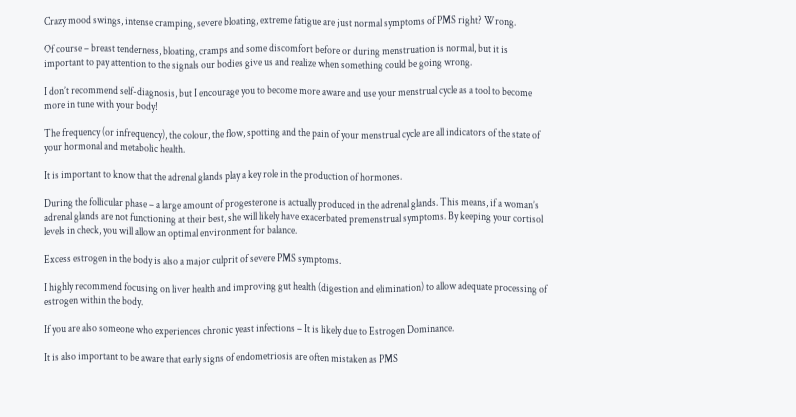Crazy mood swings, intense cramping, severe bloating, extreme fatigue are just normal symptoms of PMS right? Wrong.

Of course – breast tenderness, bloating, cramps and some discomfort before or during menstruation is normal, but it is important to pay attention to the signals our bodies give us and realize when something could be going wrong.

I don’t recommend self-diagnosis, but I encourage you to become more aware and use your menstrual cycle as a tool to become more in tune with your body!

The frequency (or infrequency), the colour, the flow, spotting and the pain of your menstrual cycle are all indicators of the state of your hormonal and metabolic health.

It is important to know that the adrenal glands play a key role in the production of hormones.

During the follicular phase – a large amount of progesterone is actually produced in the adrenal glands. This means, if a woman’s adrenal glands are not functioning at their best, she will likely have exacerbated premenstrual symptoms. By keeping your cortisol levels in check, you will allow an optimal environment for balance.

Excess estrogen in the body is also a major culprit of severe PMS symptoms.

I highly recommend focusing on liver health and improving gut health (digestion and elimination) to allow adequate processing of estrogen within the body.

If you are also someone who experiences chronic yeast infections – It is likely due to Estrogen Dominance.

It is also important to be aware that early signs of endometriosis are often mistaken as PMS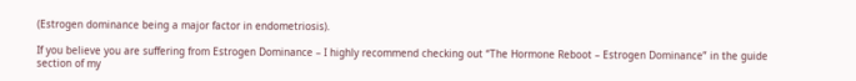(Estrogen dominance being a major factor in endometriosis).

If you believe you are suffering from Estrogen Dominance – I highly recommend checking out “The Hormone Reboot – Estrogen Dominance” in the guide section of my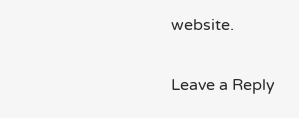website.

Leave a Reply